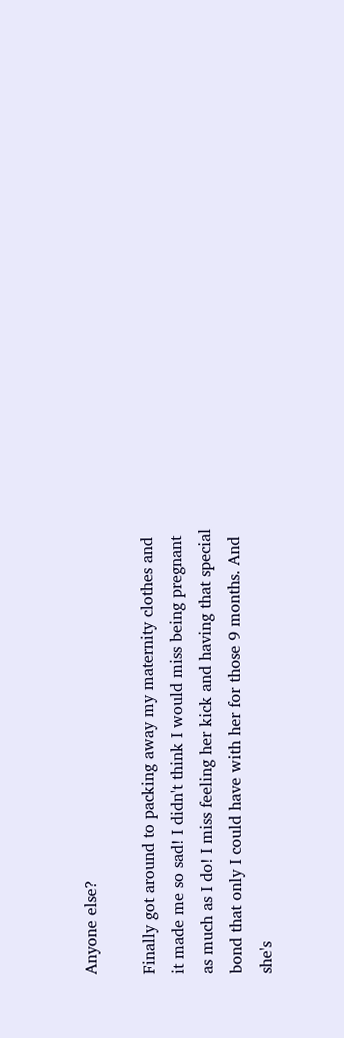Anyone else?

Finally got around to packing away my maternity clothes and it made me so sad! I didn't think I would miss being pregnant as much as I do! I miss feeling her kick and having that special bond that only I could have with her for those 9 months. And she's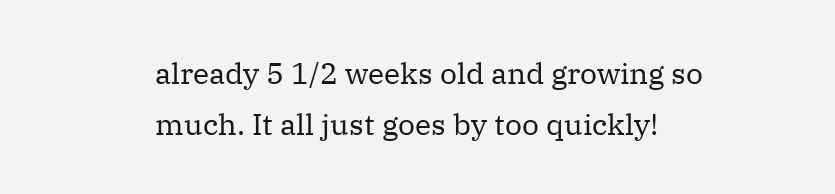already 5 1/2 weeks old and growing so much. It all just goes by too quickly!